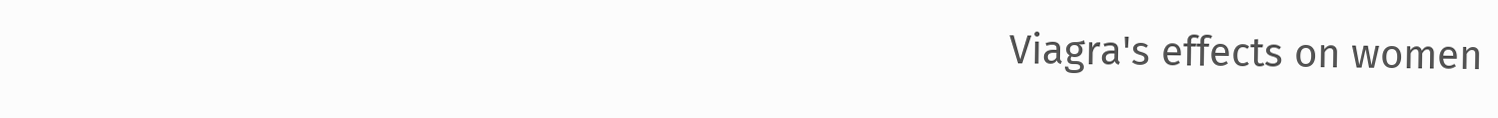Viagra's effects on women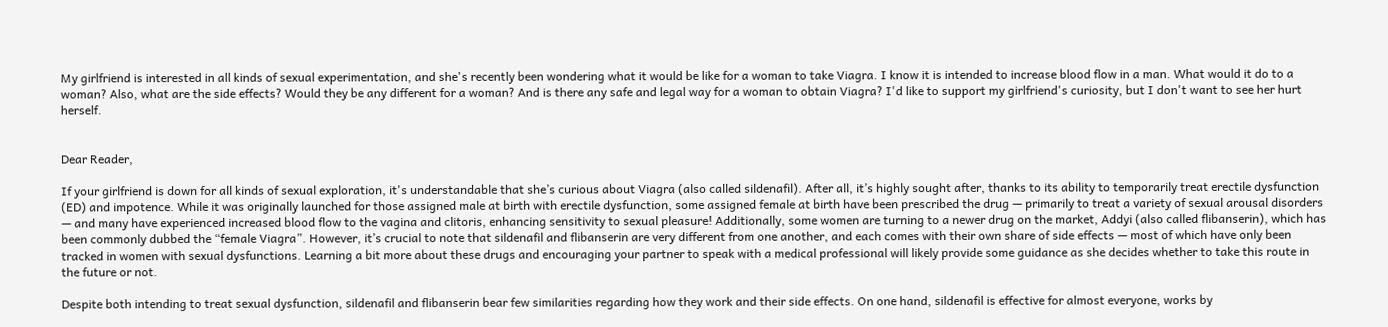My girlfriend is interested in all kinds of sexual experimentation, and she's recently been wondering what it would be like for a woman to take Viagra. I know it is intended to increase blood flow in a man. What would it do to a woman? Also, what are the side effects? Would they be any different for a woman? And is there any safe and legal way for a woman to obtain Viagra? I'd like to support my girlfriend's curiosity, but I don't want to see her hurt herself.


Dear Reader,

If your girlfriend is down for all kinds of sexual exploration, it's understandable that she’s curious about Viagra (also called sildenafil). After all, it’s highly sought after, thanks to its ability to temporarily treat erectile dysfunction (ED) and impotence. While it was originally launched for those assigned male at birth with erectile dysfunction, some assigned female at birth have been prescribed the drug — primarily to treat a variety of sexual arousal disorders — and many have experienced increased blood flow to the vagina and clitoris, enhancing sensitivity to sexual pleasure! Additionally, some women are turning to a newer drug on the market, Addyi (also called flibanserin), which has been commonly dubbed the “female Viagra”. However, it’s crucial to note that sildenafil and flibanserin are very different from one another, and each comes with their own share of side effects — most of which have only been tracked in women with sexual dysfunctions. Learning a bit more about these drugs and encouraging your partner to speak with a medical professional will likely provide some guidance as she decides whether to take this route in the future or not.

Despite both intending to treat sexual dysfunction, sildenafil and flibanserin bear few similarities regarding how they work and their side effects. On one hand, sildenafil is effective for almost everyone, works by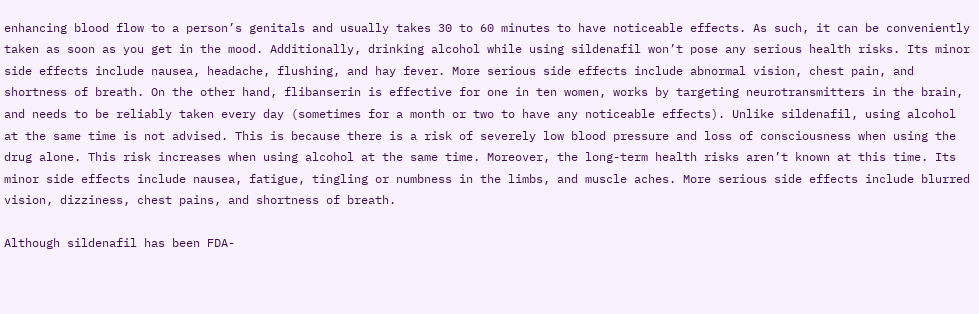enhancing blood flow to a person’s genitals and usually takes 30 to 60 minutes to have noticeable effects. As such, it can be conveniently taken as soon as you get in the mood. Additionally, drinking alcohol while using sildenafil won’t pose any serious health risks. Its minor side effects include nausea, headache, flushing, and hay fever. More serious side effects include abnormal vision, chest pain, and shortness of breath. On the other hand, flibanserin is effective for one in ten women, works by targeting neurotransmitters in the brain, and needs to be reliably taken every day (sometimes for a month or two to have any noticeable effects). Unlike sildenafil, using alcohol at the same time is not advised. This is because there is a risk of severely low blood pressure and loss of consciousness when using the drug alone. This risk increases when using alcohol at the same time. Moreover, the long-term health risks aren’t known at this time. Its minor side effects include nausea, fatigue, tingling or numbness in the limbs, and muscle aches. More serious side effects include blurred vision, dizziness, chest pains, and shortness of breath.

Although sildenafil has been FDA-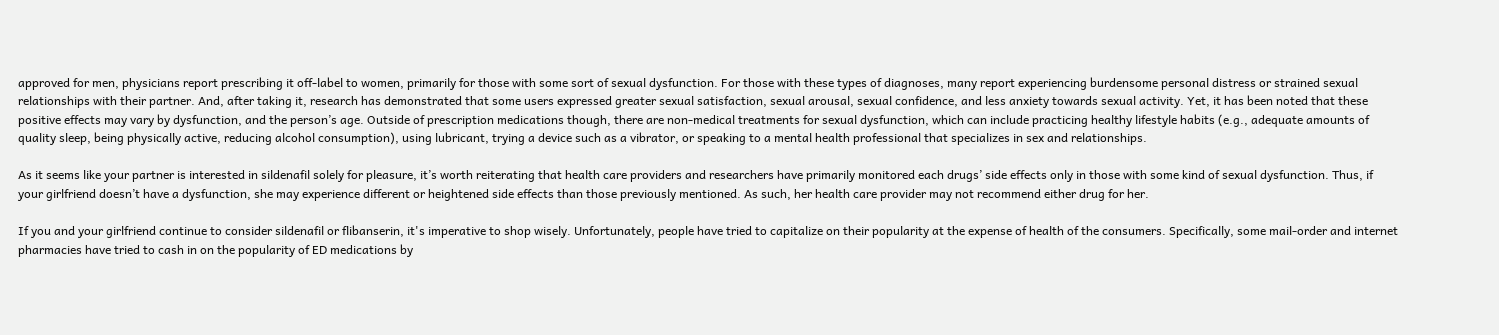approved for men, physicians report prescribing it off-label to women, primarily for those with some sort of sexual dysfunction. For those with these types of diagnoses, many report experiencing burdensome personal distress or strained sexual relationships with their partner. And, after taking it, research has demonstrated that some users expressed greater sexual satisfaction, sexual arousal, sexual confidence, and less anxiety towards sexual activity. Yet, it has been noted that these positive effects may vary by dysfunction, and the person’s age. Outside of prescription medications though, there are non-medical treatments for sexual dysfunction, which can include practicing healthy lifestyle habits (e.g., adequate amounts of quality sleep, being physically active, reducing alcohol consumption), using lubricant, trying a device such as a vibrator, or speaking to a mental health professional that specializes in sex and relationships.

As it seems like your partner is interested in sildenafil solely for pleasure, it’s worth reiterating that health care providers and researchers have primarily monitored each drugs’ side effects only in those with some kind of sexual dysfunction. Thus, if your girlfriend doesn’t have a dysfunction, she may experience different or heightened side effects than those previously mentioned. As such, her health care provider may not recommend either drug for her.

If you and your girlfriend continue to consider sildenafil or flibanserin, it's imperative to shop wisely. Unfortunately, people have tried to capitalize on their popularity at the expense of health of the consumers. Specifically, some mail-order and internet pharmacies have tried to cash in on the popularity of ED medications by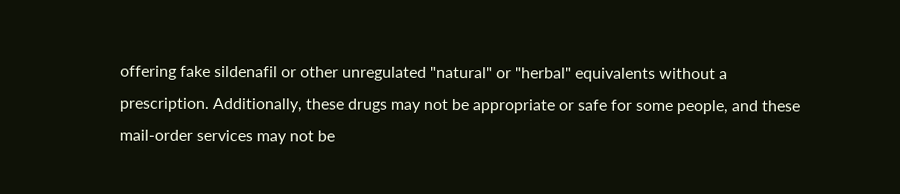offering fake sildenafil or other unregulated "natural" or "herbal" equivalents without a prescription. Additionally, these drugs may not be appropriate or safe for some people, and these mail-order services may not be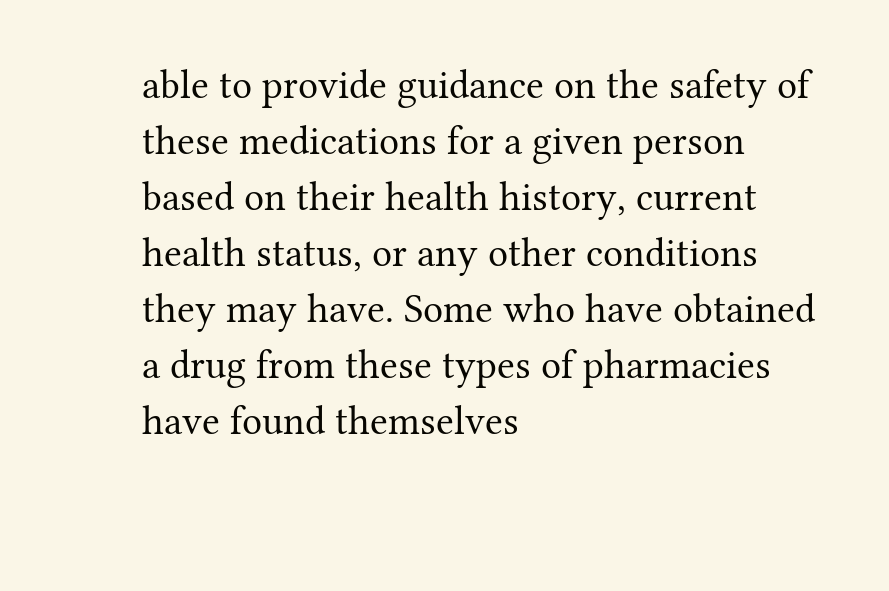able to provide guidance on the safety of these medications for a given person based on their health history, current health status, or any other conditions they may have. Some who have obtained a drug from these types of pharmacies have found themselves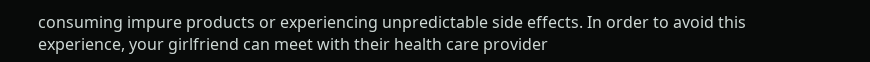consuming impure products or experiencing unpredictable side effects. In order to avoid this experience, your girlfriend can meet with their health care provider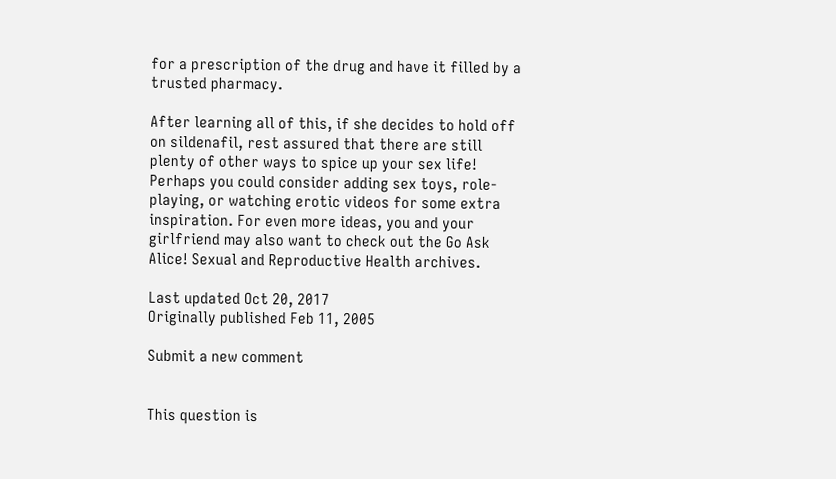for a prescription of the drug and have it filled by a trusted pharmacy.

After learning all of this, if she decides to hold off on sildenafil, rest assured that there are still plenty of other ways to spice up your sex life! Perhaps you could consider adding sex toys, role-playing, or watching erotic videos for some extra inspiration. For even more ideas, you and your girlfriend may also want to check out the Go Ask Alice! Sexual and Reproductive Health archives.

Last updated Oct 20, 2017
Originally published Feb 11, 2005

Submit a new comment


This question is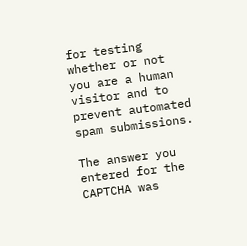for testing whether or not you are a human visitor and to prevent automated spam submissions.

The answer you entered for the CAPTCHA was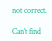not correct.

Can’t find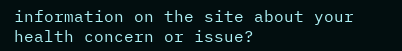information on the site about your health concern or issue?